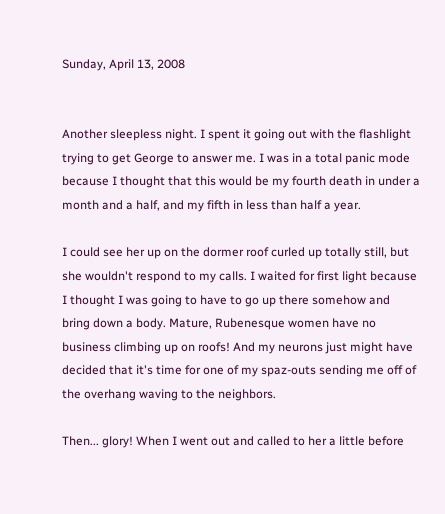Sunday, April 13, 2008


Another sleepless night. I spent it going out with the flashlight trying to get George to answer me. I was in a total panic mode because I thought that this would be my fourth death in under a month and a half, and my fifth in less than half a year.

I could see her up on the dormer roof curled up totally still, but she wouldn't respond to my calls. I waited for first light because I thought I was going to have to go up there somehow and bring down a body. Mature, Rubenesque women have no business climbing up on roofs! And my neurons just might have decided that it's time for one of my spaz-outs sending me off of the overhang waving to the neighbors.

Then... glory! When I went out and called to her a little before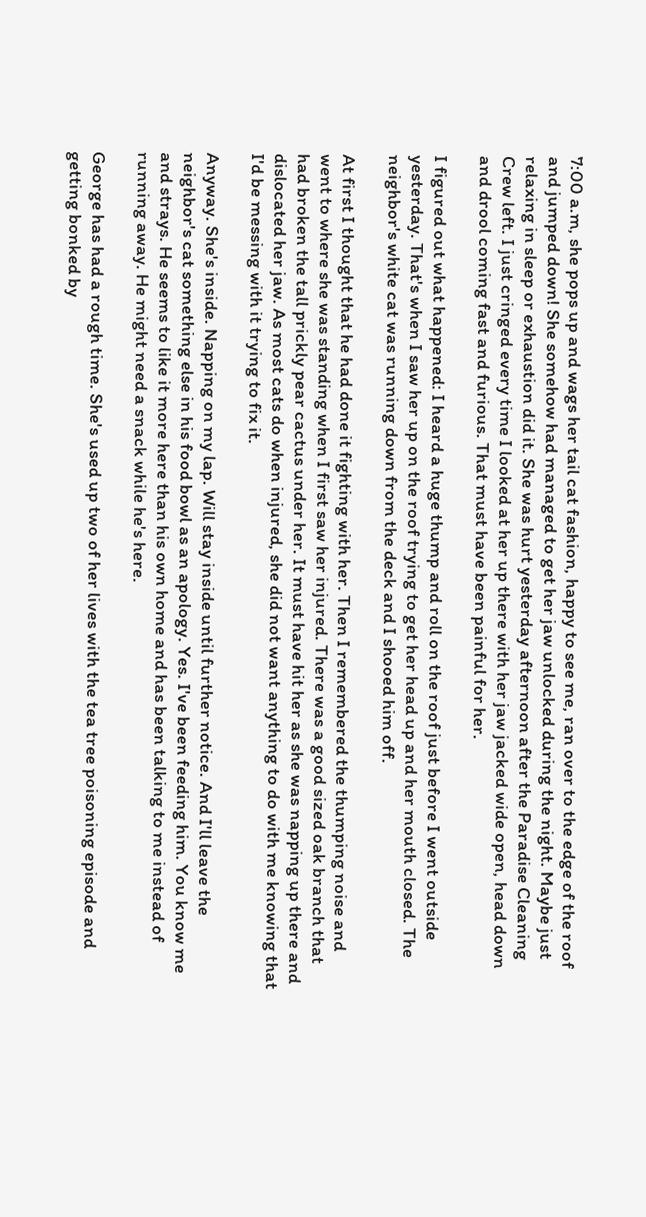7:00 a.m, she pops up and wags her tail cat fashion, happy to see me, ran over to the edge of the roof and jumped down! She somehow had managed to get her jaw unlocked during the night. Maybe just relaxing in sleep or exhaustion did it. She was hurt yesterday afternoon after the Paradise Cleaning Crew left. I just cringed every time I looked at her up there with her jaw jacked wide open, head down and drool coming fast and furious. That must have been painful for her.

I figured out what happened: I heard a huge thump and roll on the roof just before I went outside yesterday. That's when I saw her up on the roof trying to get her head up and her mouth closed. The neighbor's white cat was running down from the deck and I shooed him off.

At first I thought that he had done it fighting with her. Then I remembered the thumping noise and went to where she was standing when I first saw her injured. There was a good sized oak branch that had broken the tall prickly pear cactus under her. It must have hit her as she was napping up there and dislocated her jaw. As most cats do when injured, she did not want anything to do with me knowing that I'd be messing with it trying to fix it.

Anyway. She's inside. Napping on my lap. Will stay inside until further notice. And I'll leave the neighbor's cat something else in his food bowl as an apology. Yes. I've been feeding him. You know me and strays. He seems to like it more here than his own home and has been talking to me instead of running away. He might need a snack while he's here.

George has had a rough time. She's used up two of her lives with the tea tree poisoning episode and getting bonked by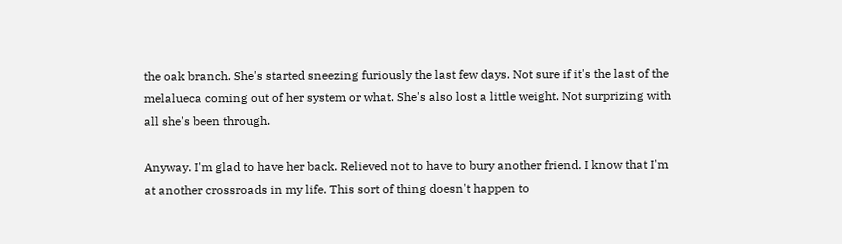the oak branch. She's started sneezing furiously the last few days. Not sure if it's the last of the melalueca coming out of her system or what. She's also lost a little weight. Not surprizing with all she's been through.

Anyway. I'm glad to have her back. Relieved not to have to bury another friend. I know that I'm at another crossroads in my life. This sort of thing doesn't happen to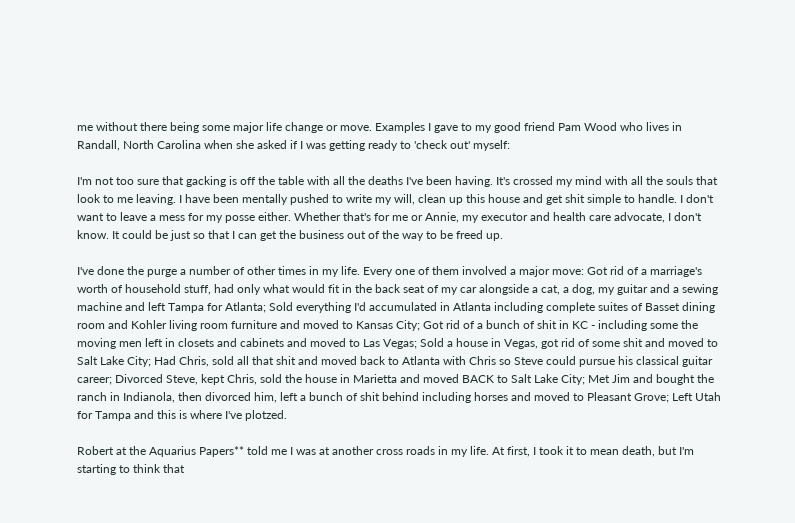me without there being some major life change or move. Examples I gave to my good friend Pam Wood who lives in Randall, North Carolina when she asked if I was getting ready to 'check out' myself:

I'm not too sure that gacking is off the table with all the deaths I've been having. It's crossed my mind with all the souls that look to me leaving. I have been mentally pushed to write my will, clean up this house and get shit simple to handle. I don't want to leave a mess for my posse either. Whether that's for me or Annie, my executor and health care advocate, I don't know. It could be just so that I can get the business out of the way to be freed up.

I've done the purge a number of other times in my life. Every one of them involved a major move: Got rid of a marriage's worth of household stuff, had only what would fit in the back seat of my car alongside a cat, a dog, my guitar and a sewing machine and left Tampa for Atlanta; Sold everything I'd accumulated in Atlanta including complete suites of Basset dining room and Kohler living room furniture and moved to Kansas City; Got rid of a bunch of shit in KC - including some the moving men left in closets and cabinets and moved to Las Vegas; Sold a house in Vegas, got rid of some shit and moved to Salt Lake City; Had Chris, sold all that shit and moved back to Atlanta with Chris so Steve could pursue his classical guitar career; Divorced Steve, kept Chris, sold the house in Marietta and moved BACK to Salt Lake City; Met Jim and bought the ranch in Indianola, then divorced him, left a bunch of shit behind including horses and moved to Pleasant Grove; Left Utah for Tampa and this is where I've plotzed.

Robert at the Aquarius Papers** told me I was at another cross roads in my life. At first, I took it to mean death, but I'm starting to think that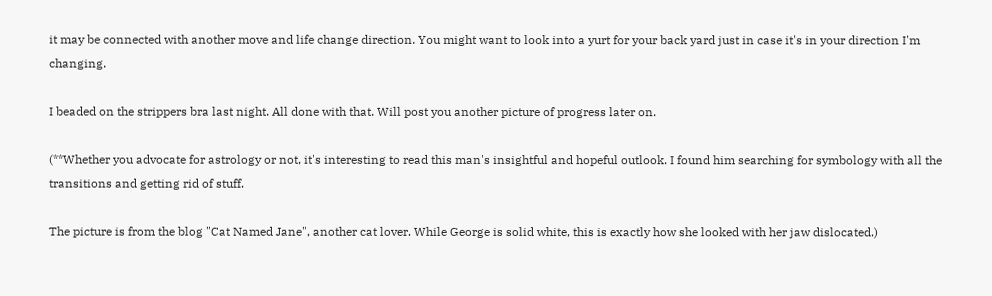it may be connected with another move and life change direction. You might want to look into a yurt for your back yard just in case it's in your direction I'm changing.

I beaded on the strippers bra last night. All done with that. Will post you another picture of progress later on.

(**Whether you advocate for astrology or not, it's interesting to read this man's insightful and hopeful outlook. I found him searching for symbology with all the transitions and getting rid of stuff.

The picture is from the blog "Cat Named Jane", another cat lover. While George is solid white, this is exactly how she looked with her jaw dislocated.)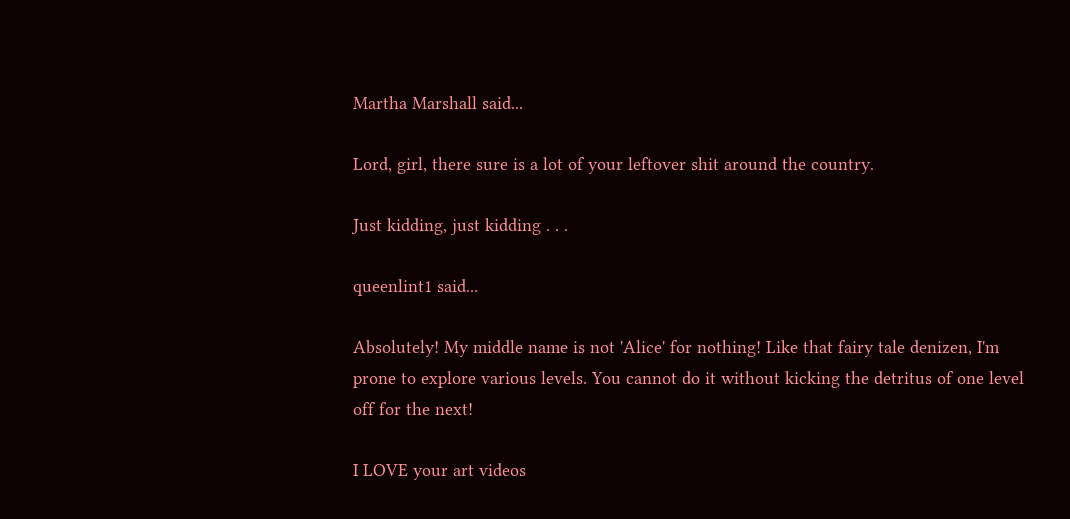Martha Marshall said...

Lord, girl, there sure is a lot of your leftover shit around the country.

Just kidding, just kidding . . .

queenlint1 said...

Absolutely! My middle name is not 'Alice' for nothing! Like that fairy tale denizen, I'm prone to explore various levels. You cannot do it without kicking the detritus of one level off for the next!

I LOVE your art videos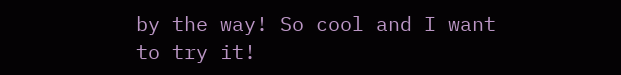by the way! So cool and I want to try it!